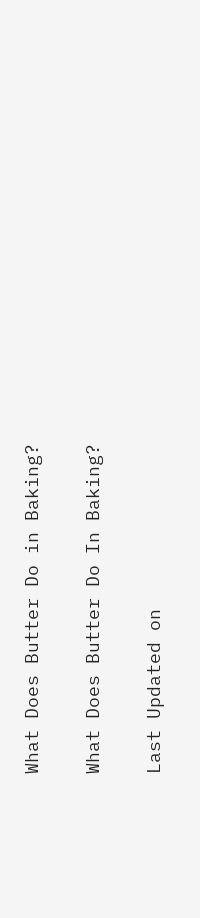What Does Butter Do in Baking?

What Does Butter Do In Baking?

Last Updated on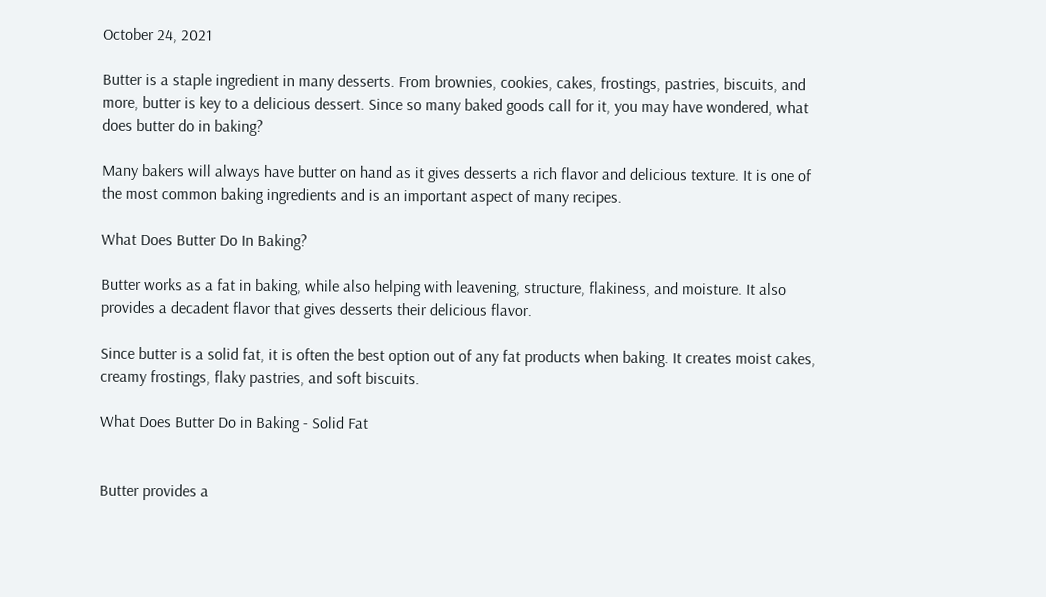October 24, 2021

Butter is a staple ingredient in many desserts. From brownies, cookies, cakes, frostings, pastries, biscuits, and more, butter is key to a delicious dessert. Since so many baked goods call for it, you may have wondered, what does butter do in baking?

Many bakers will always have butter on hand as it gives desserts a rich flavor and delicious texture. It is one of the most common baking ingredients and is an important aspect of many recipes.

What Does Butter Do In Baking?

Butter works as a fat in baking, while also helping with leavening, structure, flakiness, and moisture. It also provides a decadent flavor that gives desserts their delicious flavor.

Since butter is a solid fat, it is often the best option out of any fat products when baking. It creates moist cakes, creamy frostings, flaky pastries, and soft biscuits.

What Does Butter Do in Baking - Solid Fat


Butter provides a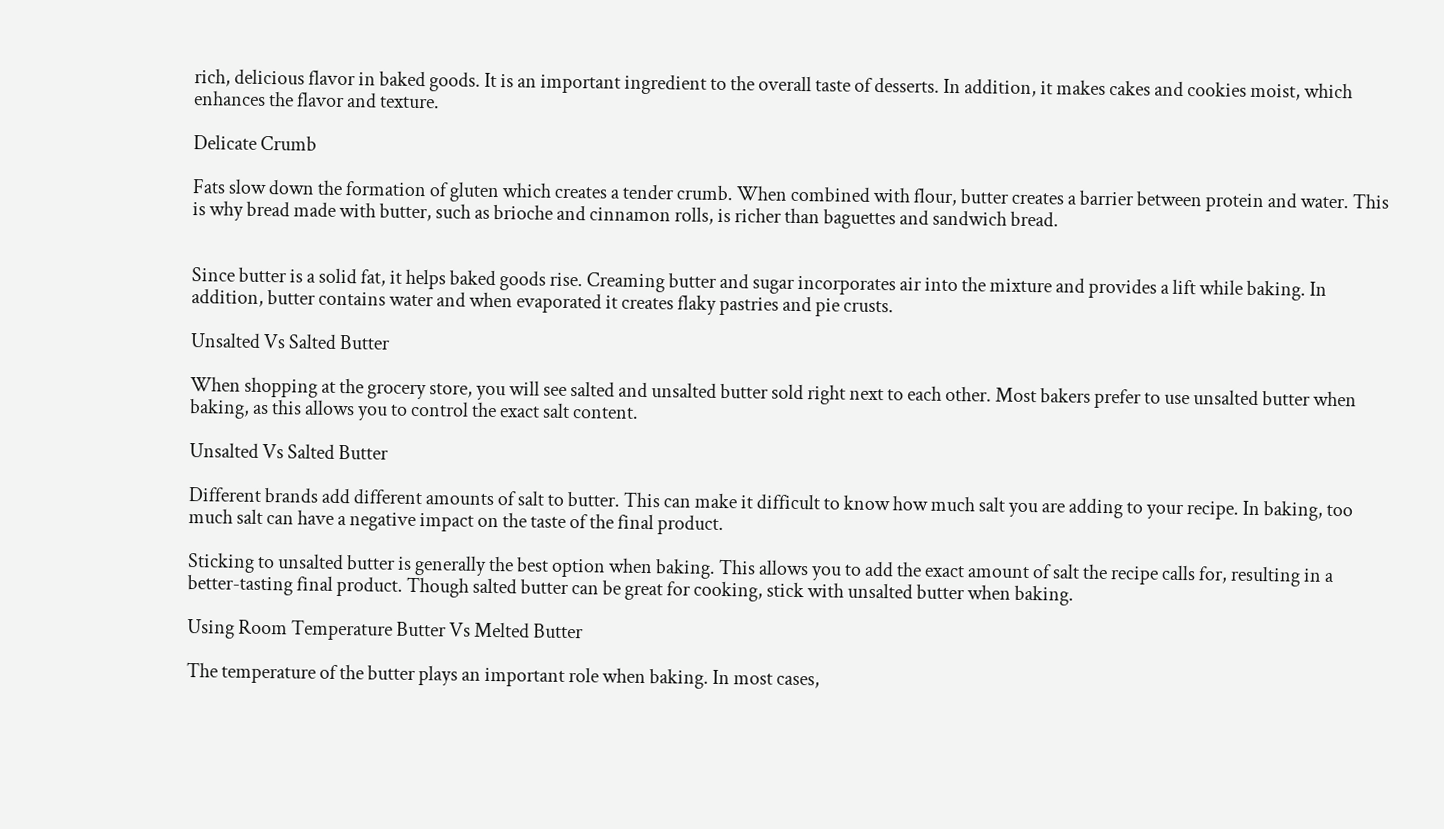rich, delicious flavor in baked goods. It is an important ingredient to the overall taste of desserts. In addition, it makes cakes and cookies moist, which enhances the flavor and texture.

Delicate Crumb

Fats slow down the formation of gluten which creates a tender crumb. When combined with flour, butter creates a barrier between protein and water. This is why bread made with butter, such as brioche and cinnamon rolls, is richer than baguettes and sandwich bread.


Since butter is a solid fat, it helps baked goods rise. Creaming butter and sugar incorporates air into the mixture and provides a lift while baking. In addition, butter contains water and when evaporated it creates flaky pastries and pie crusts.

Unsalted Vs Salted Butter

When shopping at the grocery store, you will see salted and unsalted butter sold right next to each other. Most bakers prefer to use unsalted butter when baking, as this allows you to control the exact salt content.

Unsalted Vs Salted Butter

Different brands add different amounts of salt to butter. This can make it difficult to know how much salt you are adding to your recipe. In baking, too much salt can have a negative impact on the taste of the final product.

Sticking to unsalted butter is generally the best option when baking. This allows you to add the exact amount of salt the recipe calls for, resulting in a better-tasting final product. Though salted butter can be great for cooking, stick with unsalted butter when baking.

Using Room Temperature Butter Vs Melted Butter

The temperature of the butter plays an important role when baking. In most cases,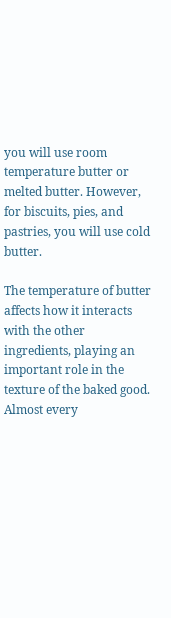you will use room temperature butter or melted butter. However, for biscuits, pies, and pastries, you will use cold butter.

The temperature of butter affects how it interacts with the other ingredients, playing an important role in the texture of the baked good. Almost every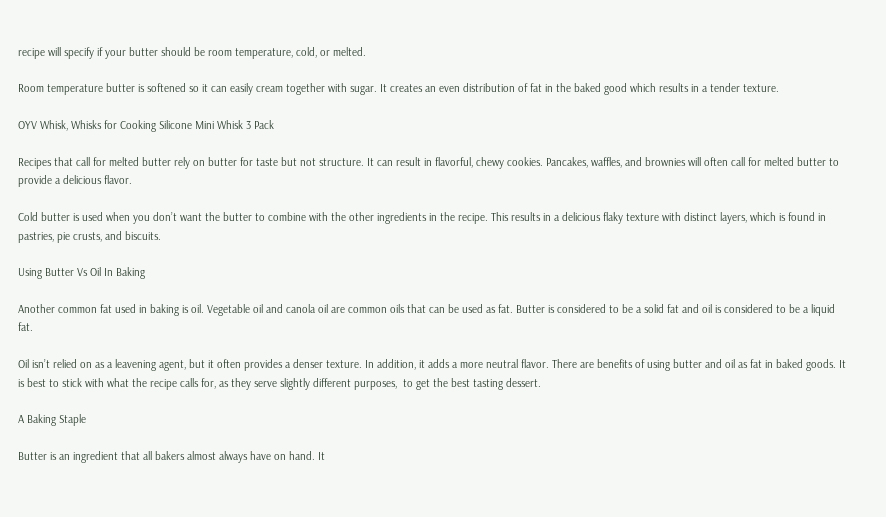recipe will specify if your butter should be room temperature, cold, or melted.

Room temperature butter is softened so it can easily cream together with sugar. It creates an even distribution of fat in the baked good which results in a tender texture.

OYV Whisk, Whisks for Cooking Silicone Mini Whisk 3 Pack

Recipes that call for melted butter rely on butter for taste but not structure. It can result in flavorful, chewy cookies. Pancakes, waffles, and brownies will often call for melted butter to provide a delicious flavor.

Cold butter is used when you don’t want the butter to combine with the other ingredients in the recipe. This results in a delicious flaky texture with distinct layers, which is found in pastries, pie crusts, and biscuits.

Using Butter Vs Oil In Baking

Another common fat used in baking is oil. Vegetable oil and canola oil are common oils that can be used as fat. Butter is considered to be a solid fat and oil is considered to be a liquid fat.

Oil isn’t relied on as a leavening agent, but it often provides a denser texture. In addition, it adds a more neutral flavor. There are benefits of using butter and oil as fat in baked goods. It is best to stick with what the recipe calls for, as they serve slightly different purposes,  to get the best tasting dessert.

A Baking Staple

Butter is an ingredient that all bakers almost always have on hand. It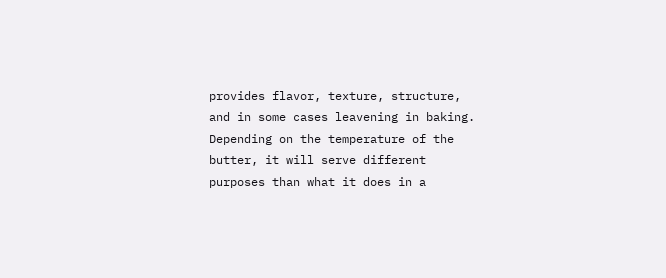provides flavor, texture, structure, and in some cases leavening in baking. Depending on the temperature of the butter, it will serve different purposes than what it does in a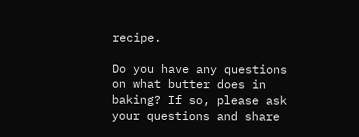recipe.

Do you have any questions on what butter does in baking? If so, please ask your questions and share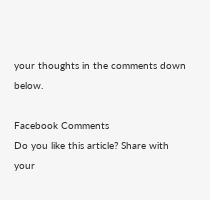your thoughts in the comments down below.

Facebook Comments
Do you like this article? Share with your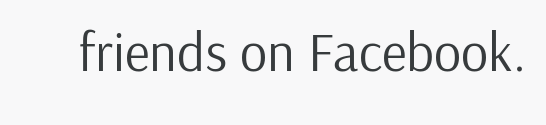friends on Facebook.